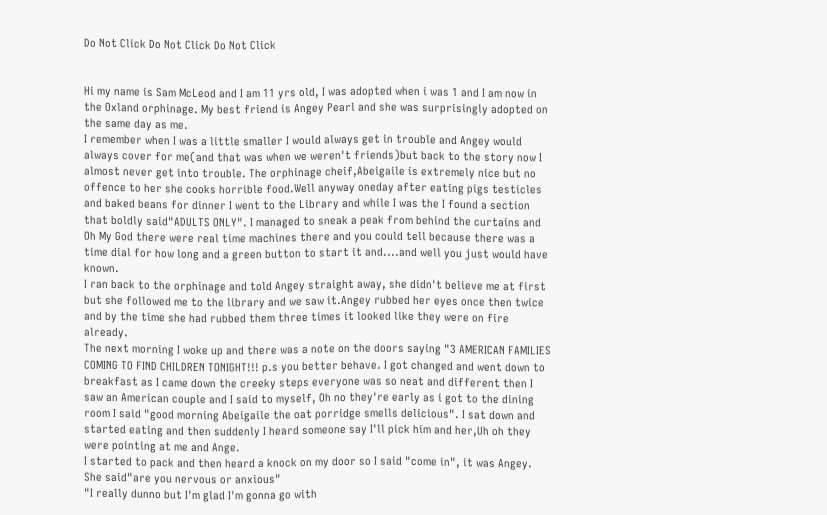Do Not Click Do Not Click Do Not Click


Hi my name is Sam McLeod and I am 11 yrs old, I was adopted when i was 1 and I am now in the Oxland orphinage. My best friend is Angey Pearl and she was surprisingly adopted on the same day as me.
I remember when I was a little smaller I would always get in trouble and Angey would always cover for me(and that was when we weren't friends)but back to the story now I almost never get into trouble. The orphinage cheif,Abeigaile is extremely nice but no offence to her she cooks horrible food.Well anyway oneday after eating pigs testicles and baked beans for dinner I went to the Library and while I was the I found a section that boldly said"ADULTS ONLY". I managed to sneak a peak from behind the curtains and Oh My God there were real time machines there and you could tell because there was a time dial for how long and a green button to start it and....and well you just would have known.
I ran back to the orphinage and told Angey straight away, she didn't believe me at first but she followed me to the library and we saw it.Angey rubbed her eyes once then twice and by the time she had rubbed them three times it looked like they were on fire already.
The next morning I woke up and there was a note on the doors saying "3 AMERICAN FAMILIES COMING TO FIND CHILDREN TONIGHT!!! p.s you better behave. I got changed and went down to breakfast as I came down the creeky steps everyone was so neat and different then I saw an American couple and I said to myself, Oh no they're early as i got to the dining room I said "good morning Abeigaile the oat porridge smells delicious". I sat down and started eating and then suddenly I heard someone say I'll pick him and her,Uh oh they were pointing at me and Ange.
I started to pack and then heard a knock on my door so I said "come in", it was Angey.
She said"are you nervous or anxious"
"I really dunno but I'm glad I'm gonna go with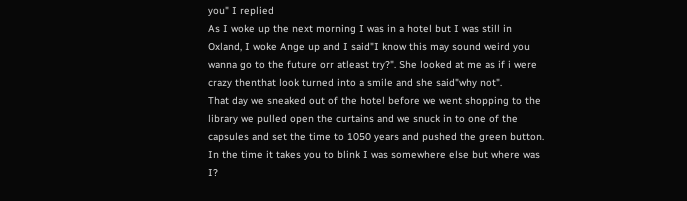you" I replied
As I woke up the next morning I was in a hotel but I was still in Oxland, I woke Ange up and I said"I know this may sound weird you wanna go to the future orr atleast try?". She looked at me as if i were crazy thenthat look turned into a smile and she said"why not".
That day we sneaked out of the hotel before we went shopping to the library we pulled open the curtains and we snuck in to one of the capsules and set the time to 1050 years and pushed the green button. In the time it takes you to blink I was somewhere else but where was I?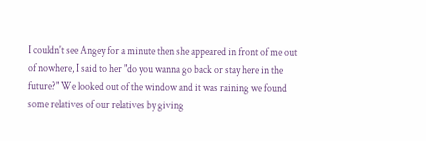I couldn't see Angey for a minute then she appeared in front of me out of nowhere, I said to her "do you wanna go back or stay here in the future?" We looked out of the window and it was raining we found some relatives of our relatives by giving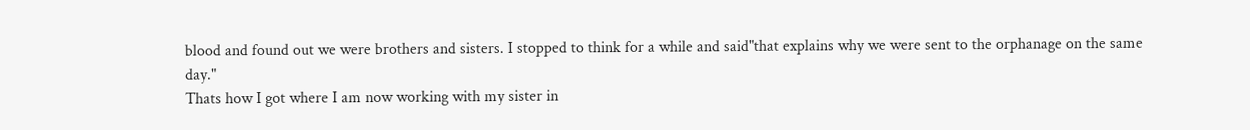blood and found out we were brothers and sisters. I stopped to think for a while and said"that explains why we were sent to the orphanage on the same day."
Thats how I got where I am now working with my sister in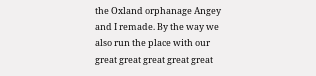the Oxland orphanage Angey and I remade. By the way we also run the place with our great great great great great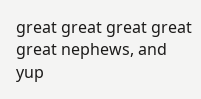great great great great great nephews, and yup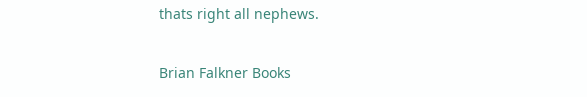thats right all nephews.

Brian Falkner Books